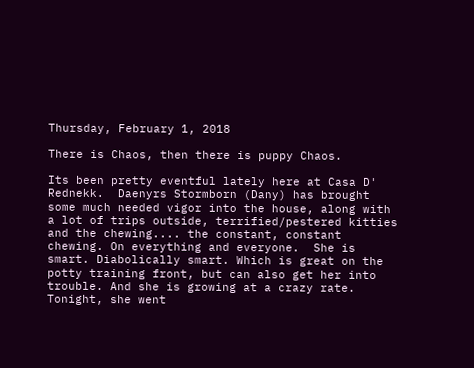Thursday, February 1, 2018

There is Chaos, then there is puppy Chaos.

Its been pretty eventful lately here at Casa D' Rednekk.  Daenyrs Stormborn (Dany) has brought some much needed vigor into the house, along with a lot of trips outside, terrified/pestered kitties and the chewing.... the constant, constant chewing. On everything and everyone.  She is smart. Diabolically smart. Which is great on the potty training front, but can also get her into trouble. And she is growing at a crazy rate. Tonight, she went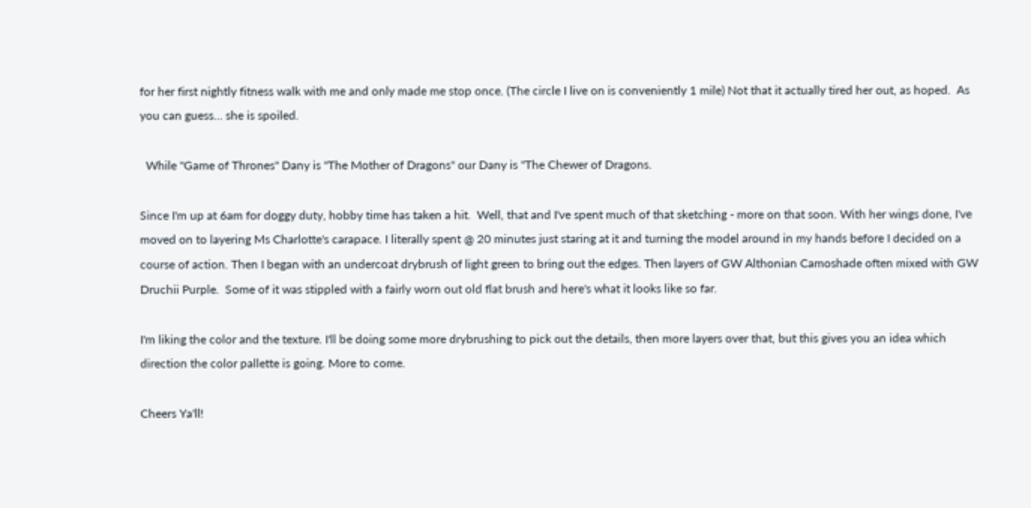for her first nightly fitness walk with me and only made me stop once. (The circle I live on is conveniently 1 mile) Not that it actually tired her out, as hoped.  As you can guess... she is spoiled.

  While "Game of Thrones" Dany is "The Mother of Dragons" our Dany is "The Chewer of Dragons.

Since I'm up at 6am for doggy duty, hobby time has taken a hit.  Well, that and I've spent much of that sketching - more on that soon. With her wings done, I've moved on to layering Ms Charlotte's carapace. I literally spent @ 20 minutes just staring at it and turning the model around in my hands before I decided on a course of action. Then I began with an undercoat drybrush of light green to bring out the edges. Then layers of GW Althonian Camoshade often mixed with GW Druchii Purple.  Some of it was stippled with a fairly worn out old flat brush and here's what it looks like so far.

I'm liking the color and the texture. I'll be doing some more drybrushing to pick out the details, then more layers over that, but this gives you an idea which direction the color pallette is going. More to come.

Cheers Ya'll!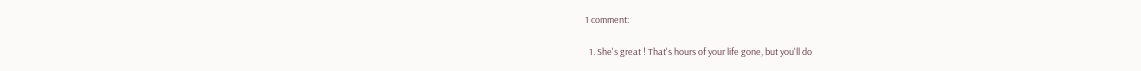1 comment:

  1. She's great ! That's hours of your life gone, but you'll do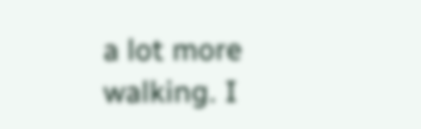a lot more walking. I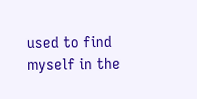used to find myself in the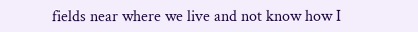fields near where we live and not know how I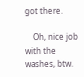got there.

    Oh, nice job with the washes, btw.